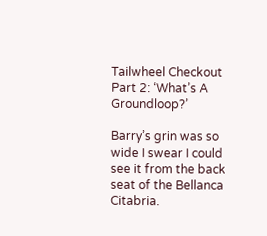Tailwheel Checkout Part 2: ‘What’s A Groundloop?’

Barry’s grin was so wide I swear I could see it from the back seat of the Bellanca Citabria.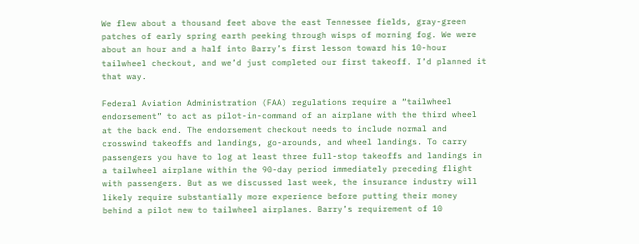We flew about a thousand feet above the east Tennessee fields, gray-green patches of early spring earth peeking through wisps of morning fog. We were about an hour and a half into Barry’s first lesson toward his 10-hour tailwheel checkout, and we’d just completed our first takeoff. I’d planned it that way.

Federal Aviation Administration (FAA) regulations require a “tailwheel endorsement” to act as pilot-in-command of an airplane with the third wheel at the back end. The endorsement checkout needs to include normal and crosswind takeoffs and landings, go-arounds, and wheel landings. To carry passengers you have to log at least three full-stop takeoffs and landings in a tailwheel airplane within the 90-day period immediately preceding flight with passengers. But as we discussed last week, the insurance industry will likely require substantially more experience before putting their money behind a pilot new to tailwheel airplanes. Barry’s requirement of 10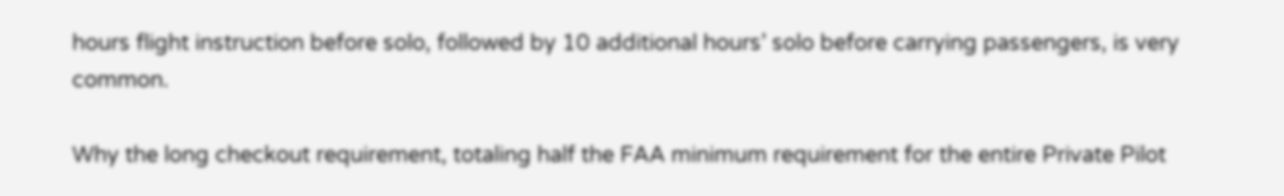hours flight instruction before solo, followed by 10 additional hours’ solo before carrying passengers, is very common.

Why the long checkout requirement, totaling half the FAA minimum requirement for the entire Private Pilot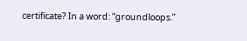certificate? In a word: “groundloops.”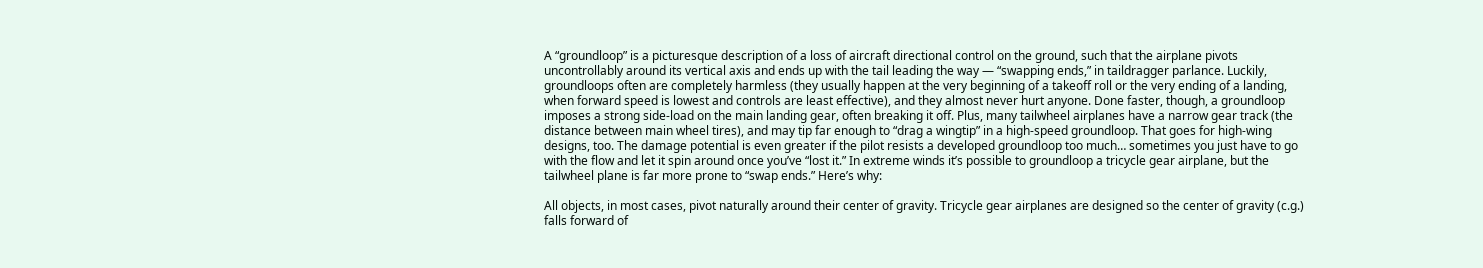A “groundloop” is a picturesque description of a loss of aircraft directional control on the ground, such that the airplane pivots uncontrollably around its vertical axis and ends up with the tail leading the way — “swapping ends,” in taildragger parlance. Luckily, groundloops often are completely harmless (they usually happen at the very beginning of a takeoff roll or the very ending of a landing, when forward speed is lowest and controls are least effective), and they almost never hurt anyone. Done faster, though, a groundloop imposes a strong side-load on the main landing gear, often breaking it off. Plus, many tailwheel airplanes have a narrow gear track (the distance between main wheel tires), and may tip far enough to “drag a wingtip” in a high-speed groundloop. That goes for high-wing designs, too. The damage potential is even greater if the pilot resists a developed groundloop too much… sometimes you just have to go with the flow and let it spin around once you’ve “lost it.” In extreme winds it’s possible to groundloop a tricycle gear airplane, but the tailwheel plane is far more prone to “swap ends.” Here’s why:

All objects, in most cases, pivot naturally around their center of gravity. Tricycle gear airplanes are designed so the center of gravity (c.g.) falls forward of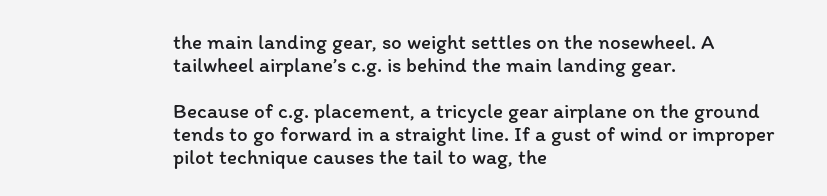the main landing gear, so weight settles on the nosewheel. A tailwheel airplane’s c.g. is behind the main landing gear.

Because of c.g. placement, a tricycle gear airplane on the ground tends to go forward in a straight line. If a gust of wind or improper pilot technique causes the tail to wag, the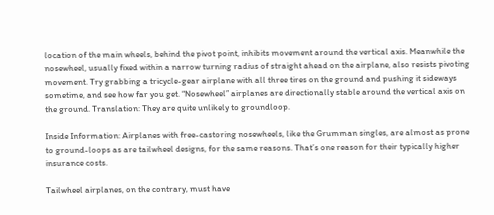location of the main wheels, behind the pivot point, inhibits movement around the vertical axis. Meanwhile the nosewheel, usually fixed within a narrow turning radius of straight ahead on the airplane, also resists pivoting movement. Try grabbing a tricycle-gear airplane with all three tires on the ground and pushing it sideways sometime, and see how far you get. “Nosewheel” airplanes are directionally stable around the vertical axis on the ground. Translation: They are quite unlikely to groundloop.

Inside Information: Airplanes with free-castoring nosewheels, like the Grumman singles, are almost as prone to ground-loops as are tailwheel designs, for the same reasons. That’s one reason for their typically higher insurance costs.

Tailwheel airplanes, on the contrary, must have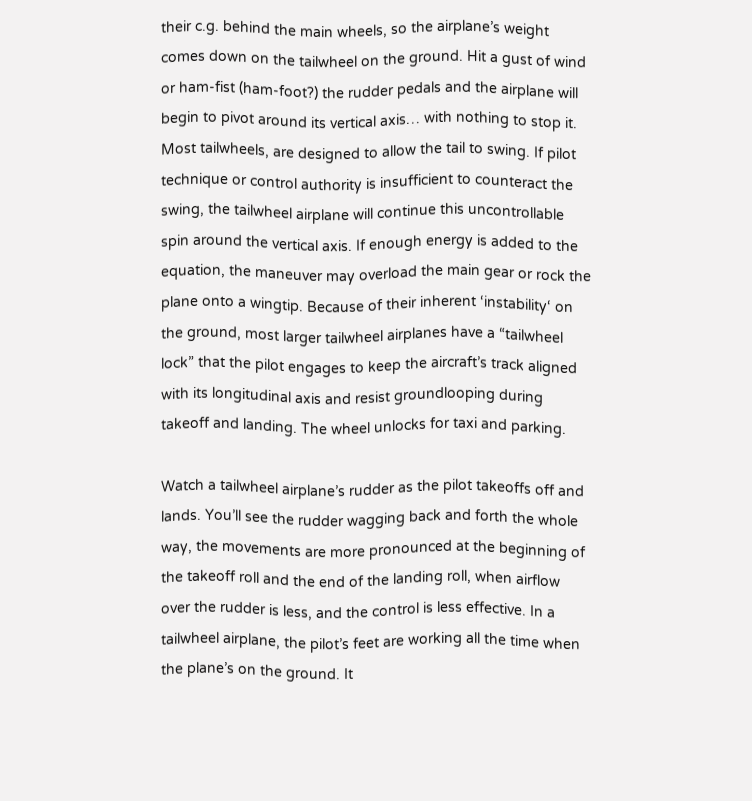their c.g. behind the main wheels, so the airplane’s weight comes down on the tailwheel on the ground. Hit a gust of wind or ham-fist (ham-foot?) the rudder pedals and the airplane will begin to pivot around its vertical axis… with nothing to stop it. Most tailwheels, are designed to allow the tail to swing. If pilot technique or control authority is insufficient to counteract the swing, the tailwheel airplane will continue this uncontrollable spin around the vertical axis. If enough energy is added to the equation, the maneuver may overload the main gear or rock the plane onto a wingtip. Because of their inherent ‘instability‘ on the ground, most larger tailwheel airplanes have a “tailwheel lock” that the pilot engages to keep the aircraft’s track aligned with its longitudinal axis and resist groundlooping during takeoff and landing. The wheel unlocks for taxi and parking.

Watch a tailwheel airplane’s rudder as the pilot takeoffs off and lands. You’ll see the rudder wagging back and forth the whole way, the movements are more pronounced at the beginning of the takeoff roll and the end of the landing roll, when airflow over the rudder is less, and the control is less effective. In a tailwheel airplane, the pilot’s feet are working all the time when the plane’s on the ground. It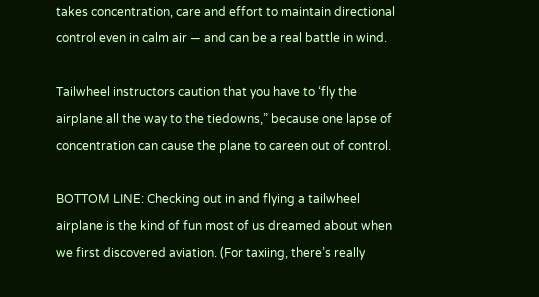takes concentration, care and effort to maintain directional control even in calm air — and can be a real battle in wind.

Tailwheel instructors caution that you have to ‘fly the airplane all the way to the tiedowns,” because one lapse of concentration can cause the plane to careen out of control.

BOTTOM LINE: Checking out in and flying a tailwheel airplane is the kind of fun most of us dreamed about when we first discovered aviation. (For taxiing, there’s really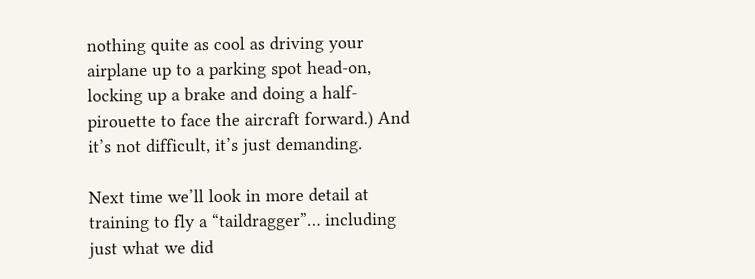nothing quite as cool as driving your airplane up to a parking spot head-on, locking up a brake and doing a half-pirouette to face the aircraft forward.) And it’s not difficult, it’s just demanding.

Next time we’ll look in more detail at training to fly a “taildragger”… including just what we did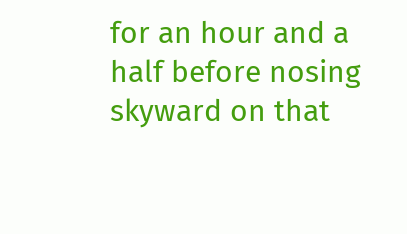for an hour and a half before nosing skyward on that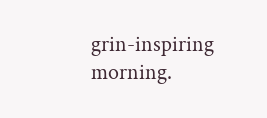grin-inspiring morning.